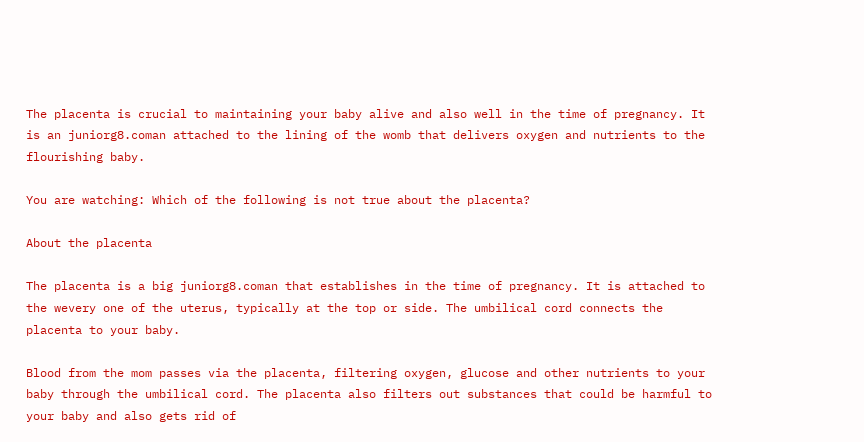The placenta is crucial to maintaining your baby alive and also well in the time of pregnancy. It is an juniorg8.coman attached to the lining of the womb that delivers oxygen and nutrients to the flourishing baby.

You are watching: Which of the following is not true about the placenta?

About the placenta

The placenta is a big juniorg8.coman that establishes in the time of pregnancy. It is attached to the wevery one of the uterus, typically at the top or side. The umbilical cord connects the placenta to your baby.

Blood from the mom passes via the placenta, filtering oxygen, glucose and other nutrients to your baby through the umbilical cord. The placenta also filters out substances that could be harmful to your baby and also gets rid of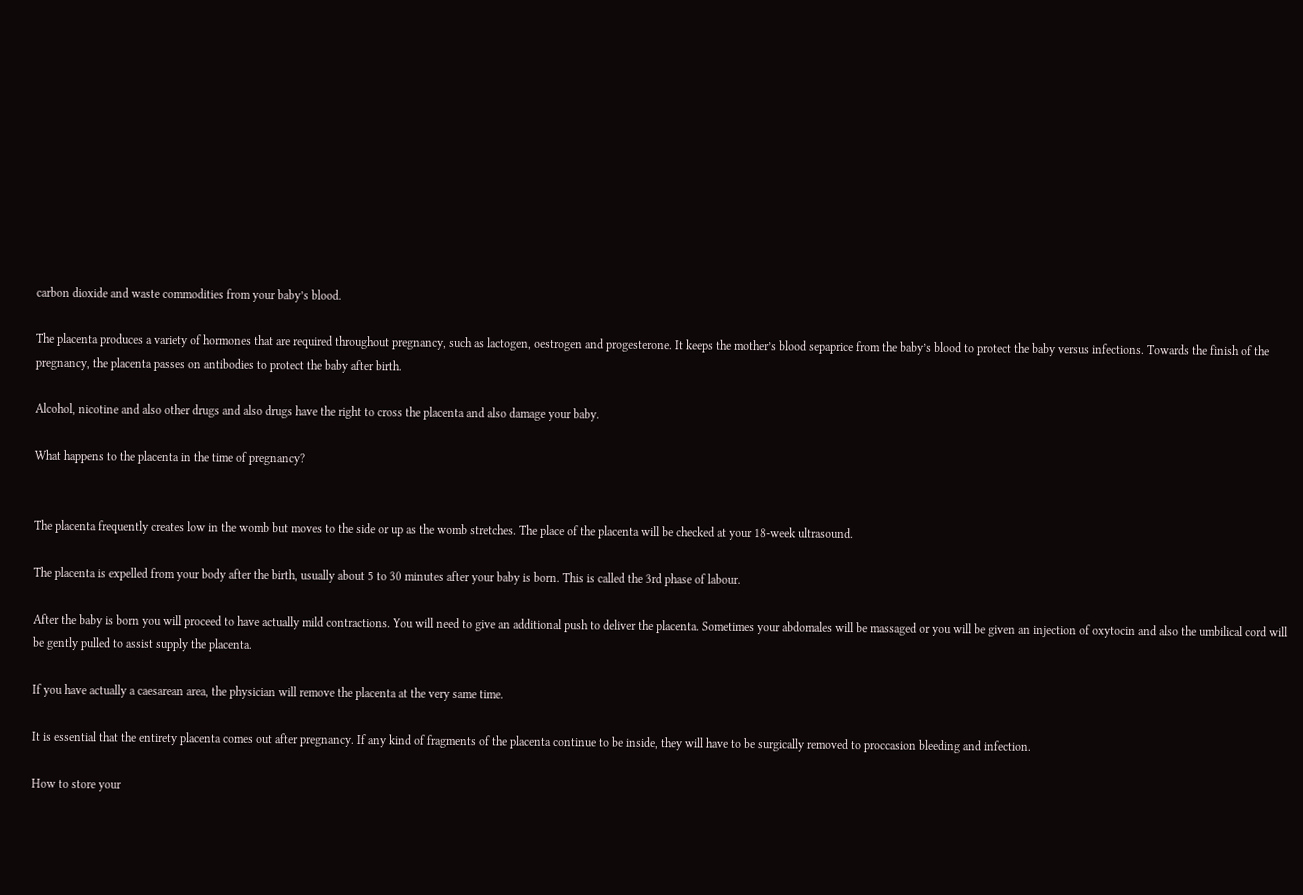carbon dioxide and waste commodities from your baby’s blood.

The placenta produces a variety of hormones that are required throughout pregnancy, such as lactogen, oestrogen and progesterone. It keeps the mother’s blood sepaprice from the baby’s blood to protect the baby versus infections. Towards the finish of the pregnancy, the placenta passes on antibodies to protect the baby after birth.

Alcohol, nicotine and also other drugs and also drugs have the right to cross the placenta and also damage your baby.

What happens to the placenta in the time of pregnancy?


The placenta frequently creates low in the womb but moves to the side or up as the womb stretches. The place of the placenta will be checked at your 18-week ultrasound.

The placenta is expelled from your body after the birth, usually about 5 to 30 minutes after your baby is born. This is called the 3rd phase of labour.

After the baby is born you will proceed to have actually mild contractions. You will need to give an additional push to deliver the placenta. Sometimes your abdomales will be massaged or you will be given an injection of oxytocin and also the umbilical cord will be gently pulled to assist supply the placenta.

If you have actually a caesarean area, the physician will remove the placenta at the very same time.

It is essential that the entirety placenta comes out after pregnancy. If any kind of fragments of the placenta continue to be inside, they will have to be surgically removed to proccasion bleeding and infection.

How to store your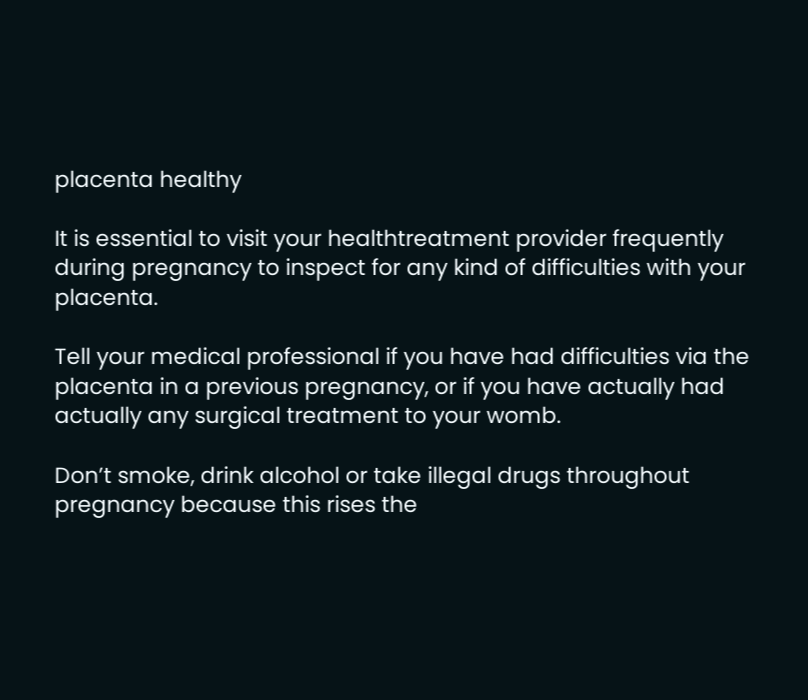placenta healthy

It is essential to visit your healthtreatment provider frequently during pregnancy to inspect for any kind of difficulties with your placenta.

Tell your medical professional if you have had difficulties via the placenta in a previous pregnancy, or if you have actually had actually any surgical treatment to your womb.

Don’t smoke, drink alcohol or take illegal drugs throughout pregnancy because this rises the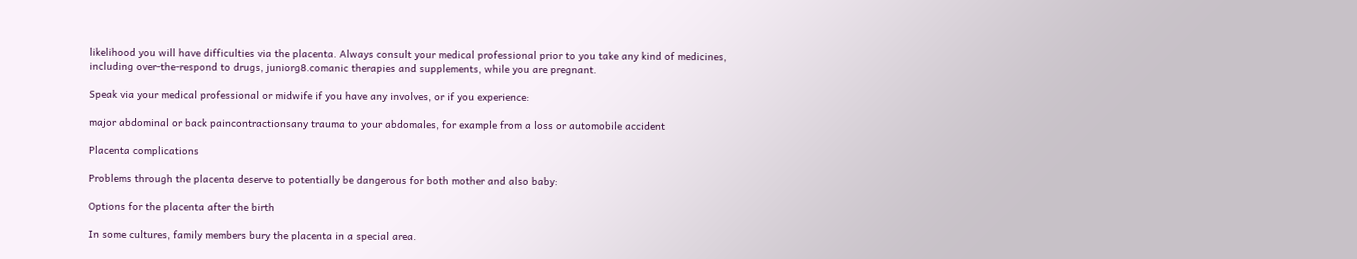likelihood you will have difficulties via the placenta. Always consult your medical professional prior to you take any kind of medicines, including over-the-respond to drugs, juniorg8.comanic therapies and supplements, while you are pregnant.

Speak via your medical professional or midwife if you have any involves, or if you experience:

major abdominal or back paincontractionsany trauma to your abdomales, for example from a loss or automobile accident

Placenta complications

Problems through the placenta deserve to potentially be dangerous for both mother and also baby:

Options for the placenta after the birth

In some cultures, family members bury the placenta in a special area.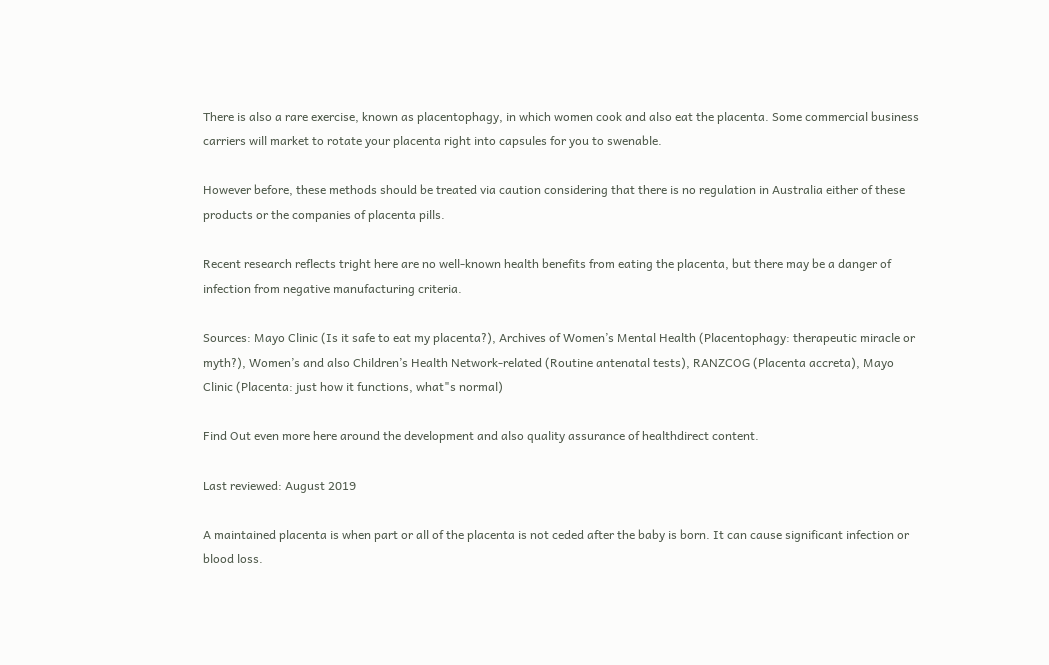There is also a rare exercise, known as placentophagy, in which women cook and also eat the placenta. Some commercial business carriers will market to rotate your placenta right into capsules for you to swenable.

However before, these methods should be treated via caution considering that there is no regulation in Australia either of these products or the companies of placenta pills.

Recent research reflects tright here are no well-known health benefits from eating the placenta, but there may be a danger of infection from negative manufacturing criteria.

Sources: Mayo Clinic (Is it safe to eat my placenta?), Archives of Women’s Mental Health (Placentophagy: therapeutic miracle or myth?), Women’s and also Children’s Health Network-related (Routine antenatal tests), RANZCOG (Placenta accreta), Mayo Clinic (Placenta: just how it functions, what"s normal)

Find Out even more here around the development and also quality assurance of healthdirect content.

Last reviewed: August 2019

A maintained placenta is when part or all of the placenta is not ceded after the baby is born. It can cause significant infection or blood loss.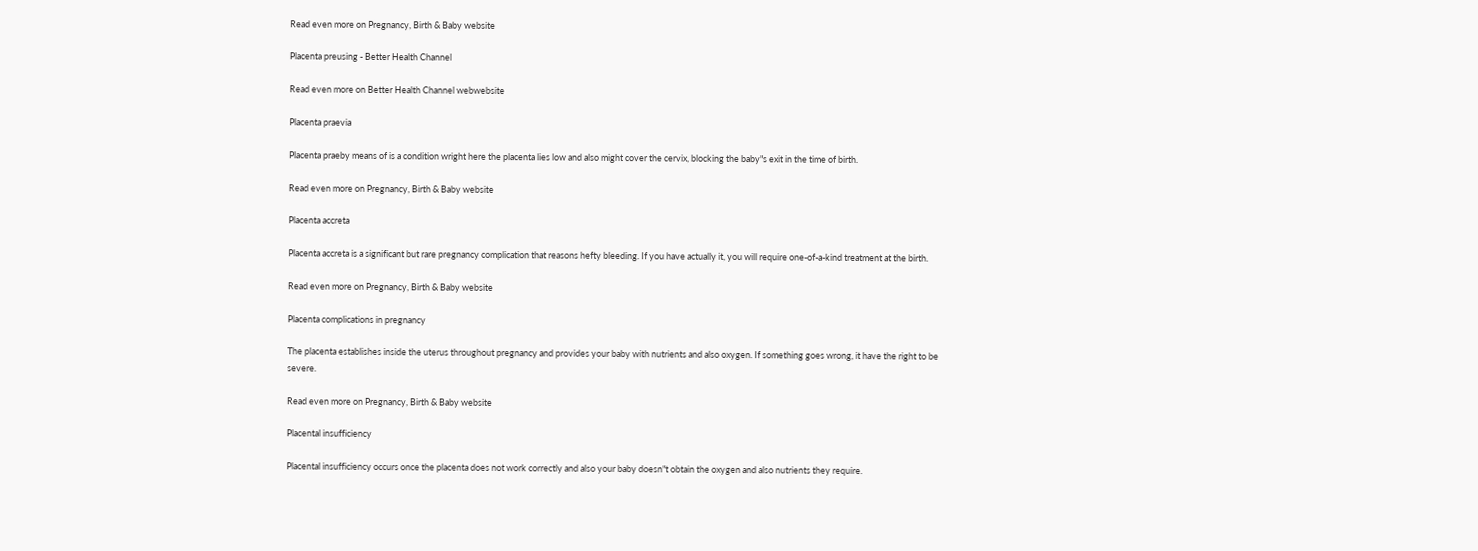Read even more on Pregnancy, Birth & Baby website

Placenta preusing - Better Health Channel

Read even more on Better Health Channel webwebsite

Placenta praevia

Placenta praeby means of is a condition wright here the placenta lies low and also might cover the cervix, blocking the baby"s exit in the time of birth.

Read even more on Pregnancy, Birth & Baby website

Placenta accreta

Placenta accreta is a significant but rare pregnancy complication that reasons hefty bleeding. If you have actually it, you will require one-of-a-kind treatment at the birth.

Read even more on Pregnancy, Birth & Baby website

Placenta complications in pregnancy

The placenta establishes inside the uterus throughout pregnancy and provides your baby with nutrients and also oxygen. If something goes wrong, it have the right to be severe.

Read even more on Pregnancy, Birth & Baby website

Placental insufficiency

Placental insufficiency occurs once the placenta does not work correctly and also your baby doesn"t obtain the oxygen and also nutrients they require.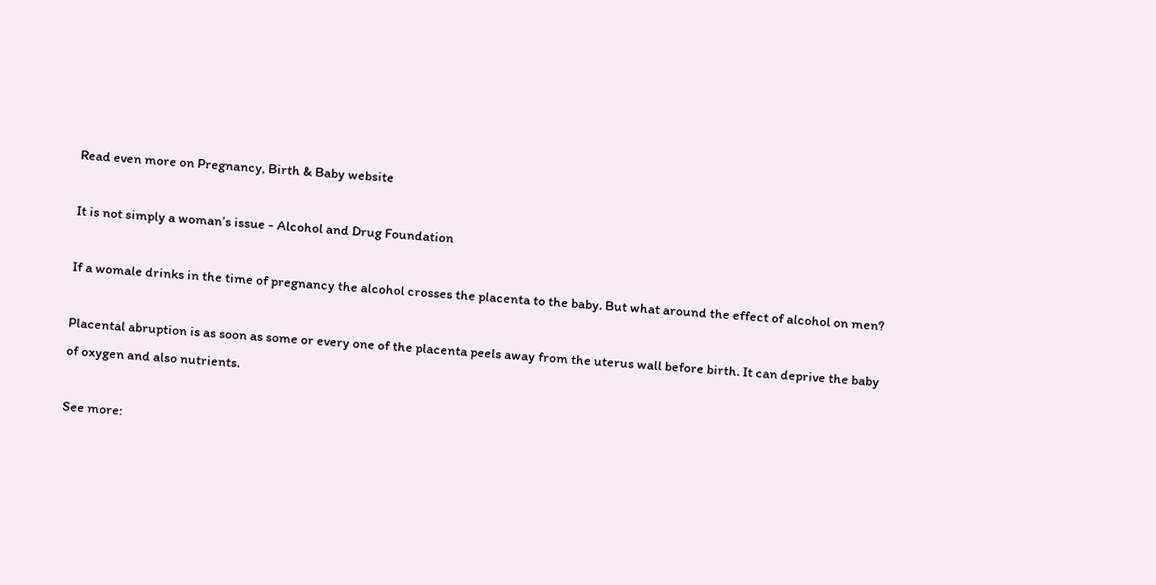Read even more on Pregnancy, Birth & Baby website

It is not simply a woman’s issue - Alcohol and Drug Foundation

If a womale drinks in the time of pregnancy the alcohol crosses the placenta to the baby. But what around the effect of alcohol on men?

Placental abruption is as soon as some or every one of the placenta peels away from the uterus wall before birth. It can deprive the baby of oxygen and also nutrients.

See more: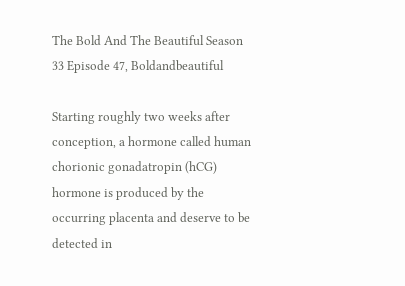The Bold And The Beautiful Season 33 Episode 47, Boldandbeautiful

Starting roughly two weeks after conception, a hormone called human chorionic gonadatropin (hCG) hormone is produced by the occurring placenta and deserve to be detected in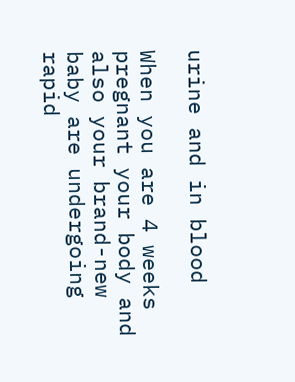urine and in blood

When you are 4 weeks pregnant your body and also your brand-new baby are undergoing rapid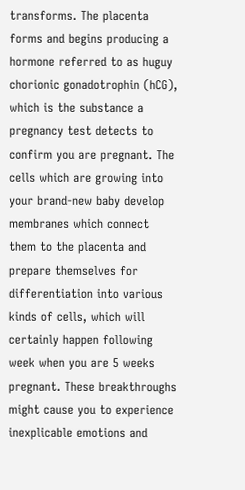transforms. The placenta forms and begins producing a hormone referred to as huguy chorionic gonadotrophin (hCG), which is the substance a pregnancy test detects to confirm you are pregnant. The cells which are growing into your brand-new baby develop membranes which connect them to the placenta and prepare themselves for differentiation into various kinds of cells, which will certainly happen following week when you are 5 weeks pregnant. These breakthroughs might cause you to experience inexplicable emotions and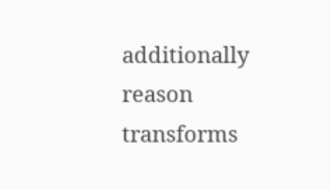additionally reason transforms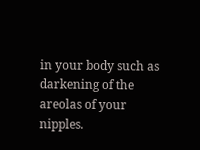in your body such as darkening of the areolas of your nipples.